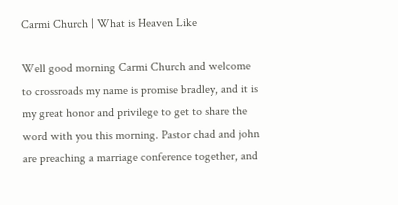Carmi Church | What is Heaven Like

Well good morning Carmi Church and welcome to crossroads my name is promise bradley, and it is my great honor and privilege to get to share the word with you this morning. Pastor chad and john are preaching a marriage conference together, and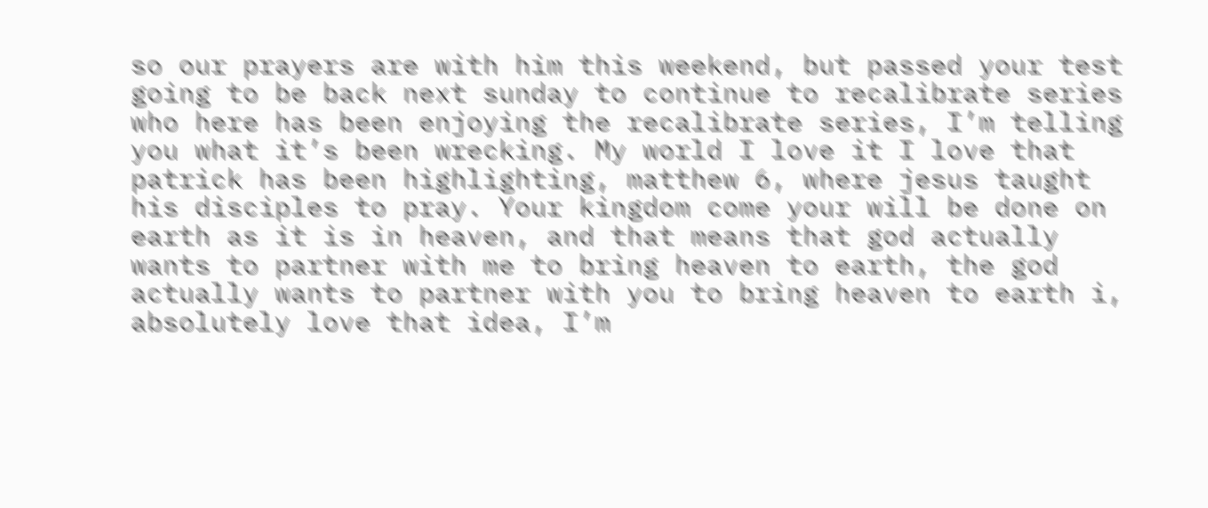so our prayers are with him this weekend, but passed your test going to be back next sunday to continue to recalibrate series who here has been enjoying the recalibrate series, I’m telling you what it’s been wrecking. My world I love it I love that patrick has been highlighting, matthew 6, where jesus taught his disciples to pray. Your kingdom come your will be done on earth as it is in heaven, and that means that god actually wants to partner with me to bring heaven to earth, the god actually wants to partner with you to bring heaven to earth i, absolutely love that idea, I’m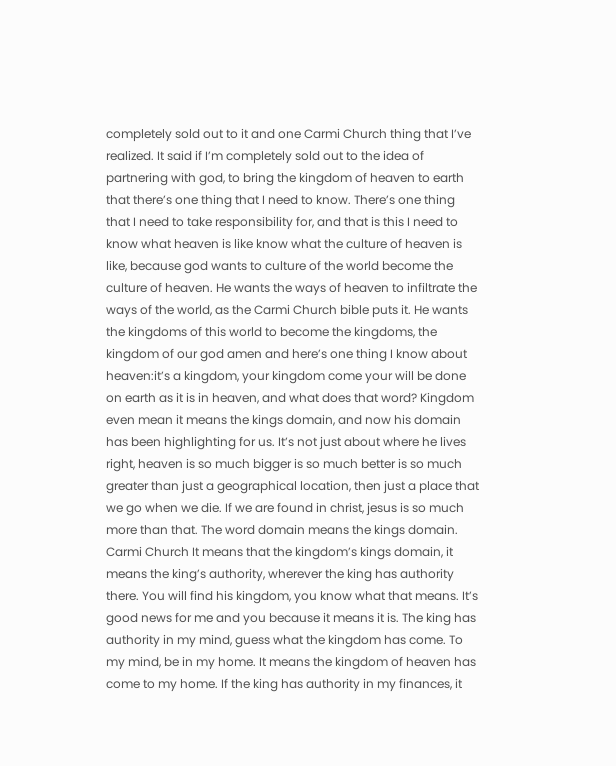completely sold out to it and one Carmi Church thing that I’ve realized. It said if I’m completely sold out to the idea of partnering with god, to bring the kingdom of heaven to earth that there’s one thing that I need to know. There’s one thing that I need to take responsibility for, and that is this I need to know what heaven is like know what the culture of heaven is like, because god wants to culture of the world become the culture of heaven. He wants the ways of heaven to infiltrate the ways of the world, as the Carmi Church bible puts it. He wants the kingdoms of this world to become the kingdoms, the kingdom of our god amen and here’s one thing I know about heaven:it’s a kingdom, your kingdom come your will be done on earth as it is in heaven, and what does that word? Kingdom even mean it means the kings domain, and now his domain has been highlighting for us. It’s not just about where he lives right, heaven is so much bigger is so much better is so much greater than just a geographical location, then just a place that we go when we die. If we are found in christ, jesus is so much more than that. The word domain means the kings domain. Carmi Church It means that the kingdom’s kings domain, it means the king’s authority, wherever the king has authority there. You will find his kingdom, you know what that means. It’s good news for me and you because it means it is. The king has authority in my mind, guess what the kingdom has come. To my mind, be in my home. It means the kingdom of heaven has come to my home. If the king has authority in my finances, it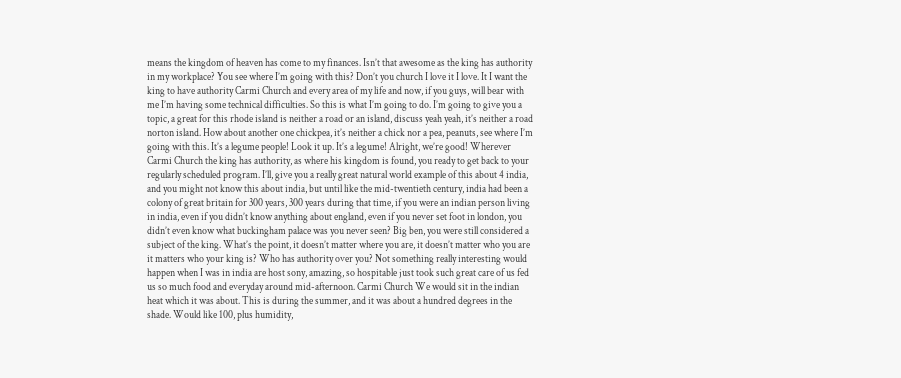means the kingdom of heaven has come to my finances. Isn’t that awesome as the king has authority in my workplace? You see where I’m going with this? Don’t you church I love it I love. It I want the king to have authority Carmi Church and every area of my life and now, if you guys, will bear with me I’m having some technical difficulties. So this is what I’m going to do. I’m going to give you a topic, a great for this rhode island is neither a road or an island, discuss yeah yeah, it’s neither a road norton island. How about another one chickpea, it’s neither a chick nor a pea, peanuts, see where I’m going with this. It’s a legume people! Look it up. It’s a legume! Alright, we’re good! Wherever Carmi Church the king has authority, as where his kingdom is found, you ready to get back to your regularly scheduled program. I’ll, give you a really great natural world example of this about 4 india, and you might not know this about india, but until like the mid-twentieth century, india had been a colony of great britain for 300 years, 300 years during that time, if you were an indian person living in india, even if you didn’t know anything about england, even if you never set foot in london, you didn’t even know what buckingham palace was you never seen? Big ben, you were still considered a subject of the king. What’s the point, it doesn’t matter where you are, it doesn’t matter who you are it matters who your king is? Who has authority over you? Not something really interesting would happen when I was in india are host sony, amazing, so hospitable just took such great care of us fed us so much food and everyday around mid-afternoon. Carmi Church We would sit in the indian heat which it was about. This is during the summer, and it was about a hundred degrees in the shade. Would like 100, plus humidity,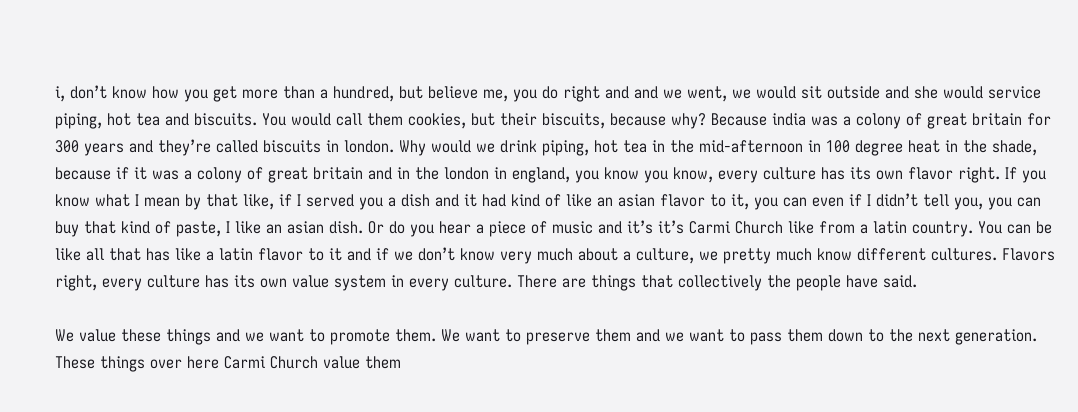i, don’t know how you get more than a hundred, but believe me, you do right and and we went, we would sit outside and she would service piping, hot tea and biscuits. You would call them cookies, but their biscuits, because why? Because india was a colony of great britain for 300 years and they’re called biscuits in london. Why would we drink piping, hot tea in the mid-afternoon in 100 degree heat in the shade, because if it was a colony of great britain and in the london in england, you know you know, every culture has its own flavor right. If you know what I mean by that like, if I served you a dish and it had kind of like an asian flavor to it, you can even if I didn’t tell you, you can buy that kind of paste, I like an asian dish. Or do you hear a piece of music and it’s it’s Carmi Church like from a latin country. You can be like all that has like a latin flavor to it and if we don’t know very much about a culture, we pretty much know different cultures. Flavors right, every culture has its own value system in every culture. There are things that collectively the people have said.

We value these things and we want to promote them. We want to preserve them and we want to pass them down to the next generation. These things over here Carmi Church value them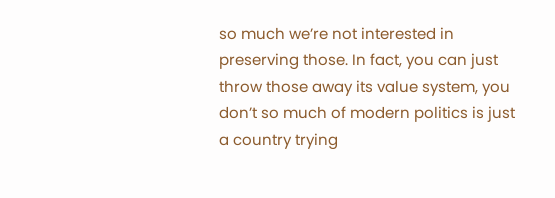so much we’re not interested in preserving those. In fact, you can just throw those away its value system, you don’t so much of modern politics is just a country trying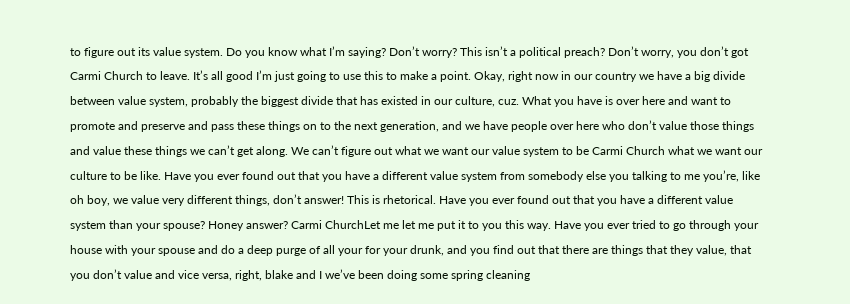to figure out its value system. Do you know what I’m saying? Don’t worry? This isn’t a political preach? Don’t worry, you don’t got Carmi Church to leave. It’s all good I’m just going to use this to make a point. Okay, right now in our country we have a big divide between value system, probably the biggest divide that has existed in our culture, cuz. What you have is over here and want to promote and preserve and pass these things on to the next generation, and we have people over here who don’t value those things and value these things we can’t get along. We can’t figure out what we want our value system to be Carmi Church what we want our culture to be like. Have you ever found out that you have a different value system from somebody else you talking to me you’re, like oh boy, we value very different things, don’t answer! This is rhetorical. Have you ever found out that you have a different value system than your spouse? Honey answer? Carmi ChurchLet me let me put it to you this way. Have you ever tried to go through your house with your spouse and do a deep purge of all your for your drunk, and you find out that there are things that they value, that you don’t value and vice versa, right, blake and I we’ve been doing some spring cleaning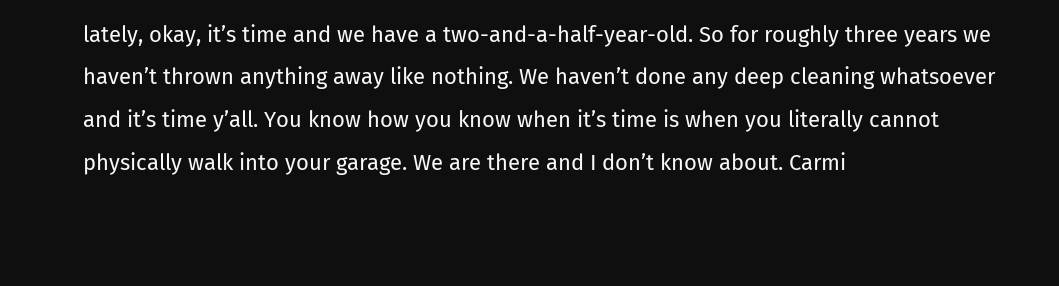lately, okay, it’s time and we have a two-and-a-half-year-old. So for roughly three years we haven’t thrown anything away like nothing. We haven’t done any deep cleaning whatsoever and it’s time y’all. You know how you know when it’s time is when you literally cannot physically walk into your garage. We are there and I don’t know about. Carmi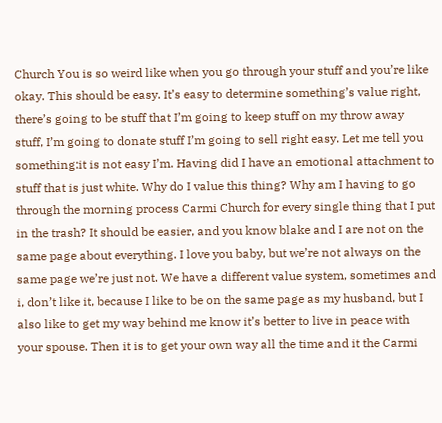Church You is so weird like when you go through your stuff and you’re like okay. This should be easy. It’s easy to determine something’s value right, there’s going to be stuff that I’m going to keep stuff on my throw away stuff, I’m going to donate stuff I’m going to sell right easy. Let me tell you something:it is not easy I’m. Having did I have an emotional attachment to stuff that is just white. Why do I value this thing? Why am I having to go through the morning process Carmi Church for every single thing that I put in the trash? It should be easier, and you know blake and I are not on the same page about everything. I love you baby, but we’re not always on the same page we’re just not. We have a different value system, sometimes and i, don’t like it, because I like to be on the same page as my husband, but I also like to get my way behind me know it’s better to live in peace with your spouse. Then it is to get your own way all the time and it the Carmi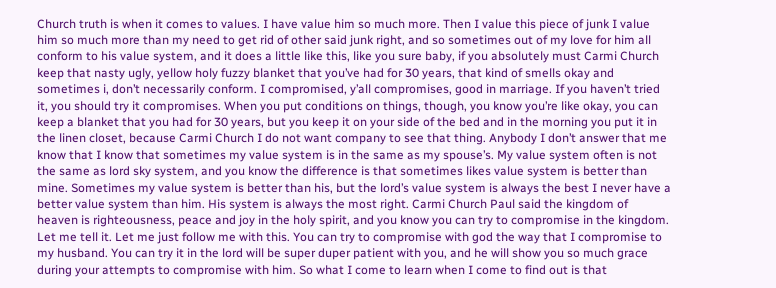Church truth is when it comes to values. I have value him so much more. Then I value this piece of junk I value him so much more than my need to get rid of other said junk right, and so sometimes out of my love for him all conform to his value system, and it does a little like this, like you sure baby, if you absolutely must Carmi Church keep that nasty ugly, yellow holy fuzzy blanket that you’ve had for 30 years, that kind of smells okay and sometimes i, don’t necessarily conform. I compromised, y’all compromises, good in marriage. If you haven’t tried it, you should try it compromises. When you put conditions on things, though, you know you’re like okay, you can keep a blanket that you had for 30 years, but you keep it on your side of the bed and in the morning you put it in the linen closet, because Carmi Church I do not want company to see that thing. Anybody I don’t answer that me know that I know that sometimes my value system is in the same as my spouse’s. My value system often is not the same as lord sky system, and you know the difference is that sometimes likes value system is better than mine. Sometimes my value system is better than his, but the lord’s value system is always the best I never have a better value system than him. His system is always the most right. Carmi Church Paul said the kingdom of heaven is righteousness, peace and joy in the holy spirit, and you know you can try to compromise in the kingdom. Let me tell it. Let me just follow me with this. You can try to compromise with god the way that I compromise to my husband. You can try it in the lord will be super duper patient with you, and he will show you so much grace during your attempts to compromise with him. So what I come to learn when I come to find out is that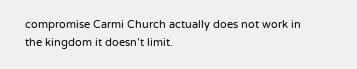compromise Carmi Church actually does not work in the kingdom it doesn’t limit.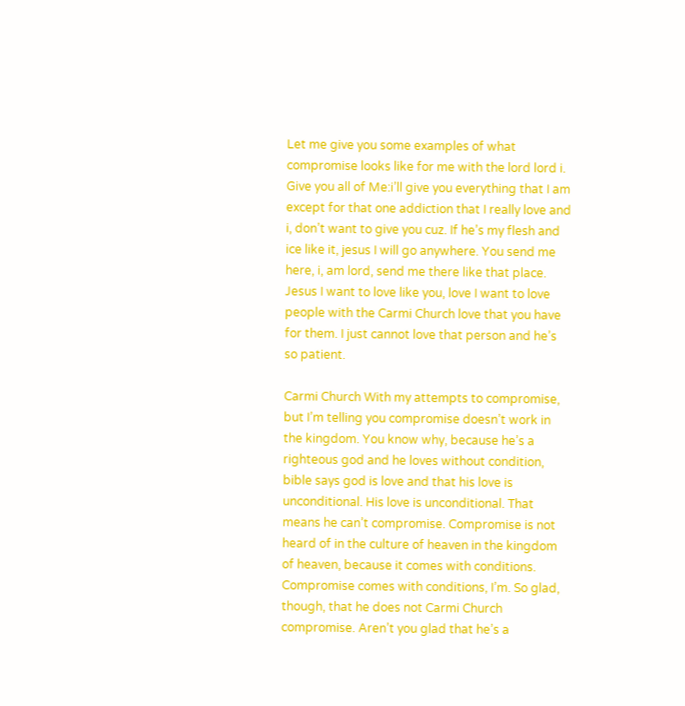Let me give you some examples of what compromise looks like for me with the lord lord i. Give you all of Me:i’ll give you everything that I am except for that one addiction that I really love and i, don’t want to give you cuz. If he’s my flesh and ice like it, jesus I will go anywhere. You send me here, i, am lord, send me there like that place. Jesus I want to love like you, love I want to love people with the Carmi Church love that you have for them. I just cannot love that person and he’s so patient.

Carmi Church With my attempts to compromise, but I’m telling you compromise doesn’t work in the kingdom. You know why, because he’s a righteous god and he loves without condition, bible says god is love and that his love is unconditional. His love is unconditional. That means he can’t compromise. Compromise is not heard of in the culture of heaven in the kingdom of heaven, because it comes with conditions. Compromise comes with conditions, I’m. So glad, though, that he does not Carmi Church compromise. Aren’t you glad that he’s a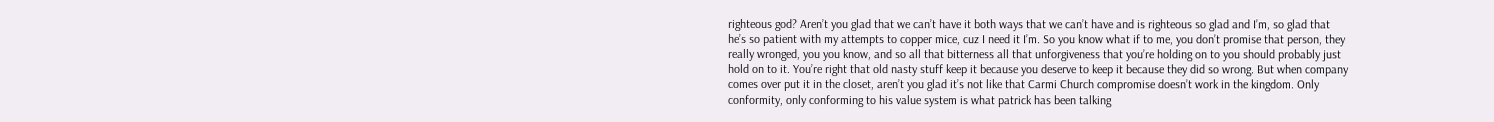righteous god? Aren’t you glad that we can’t have it both ways that we can’t have and is righteous so glad and I’m, so glad that he’s so patient with my attempts to copper mice, cuz I need it I’m. So you know what if to me, you don’t promise that person, they really wronged, you you know, and so all that bitterness all that unforgiveness that you’re holding on to you should probably just hold on to it. You’re right that old nasty stuff keep it because you deserve to keep it because they did so wrong. But when company comes over put it in the closet, aren’t you glad it’s not like that Carmi Church compromise doesn’t work in the kingdom. Only conformity, only conforming to his value system is what patrick has been talking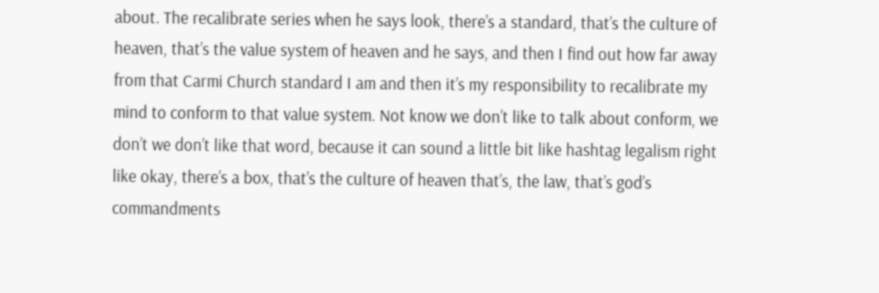about. The recalibrate series when he says look, there’s a standard, that’s the culture of heaven, that’s the value system of heaven and he says, and then I find out how far away from that Carmi Church standard I am and then it’s my responsibility to recalibrate my mind to conform to that value system. Not know we don’t like to talk about conform, we don’t we don’t like that word, because it can sound a little bit like hashtag legalism right like okay, there’s a box, that’s the culture of heaven that’s, the law, that’s god’s commandments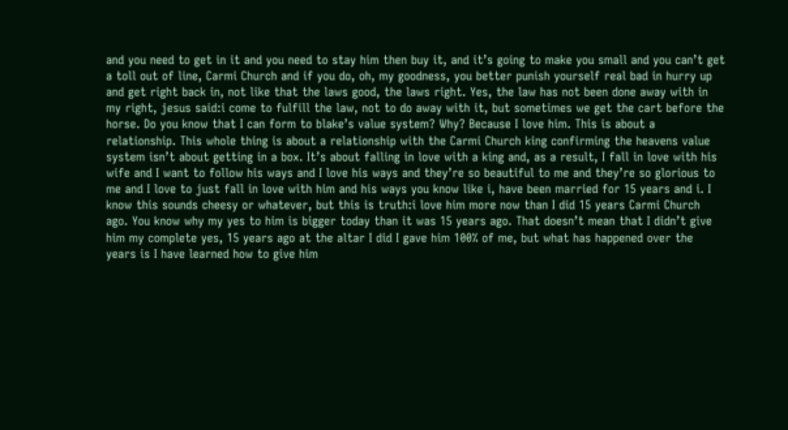and you need to get in it and you need to stay him then buy it, and it’s going to make you small and you can’t get a toll out of line, Carmi Church and if you do, oh, my goodness, you better punish yourself real bad in hurry up and get right back in, not like that the laws good, the laws right. Yes, the law has not been done away with in my right, jesus said:i come to fulfill the law, not to do away with it, but sometimes we get the cart before the horse. Do you know that I can form to blake’s value system? Why? Because I love him. This is about a relationship. This whole thing is about a relationship with the Carmi Church king confirming the heavens value system isn’t about getting in a box. It’s about falling in love with a king and, as a result, I fall in love with his wife and I want to follow his ways and I love his ways and they’re so beautiful to me and they’re so glorious to me and I love to just fall in love with him and his ways you know like i, have been married for 15 years and i. I know this sounds cheesy or whatever, but this is truth:i love him more now than I did 15 years Carmi Church ago. You know why my yes to him is bigger today than it was 15 years ago. That doesn’t mean that I didn’t give him my complete yes, 15 years ago at the altar I did I gave him 100% of me, but what has happened over the years is I have learned how to give him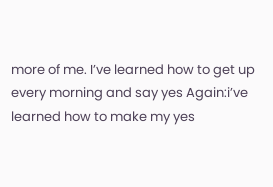more of me. I’ve learned how to get up every morning and say yes Again:i’ve learned how to make my yes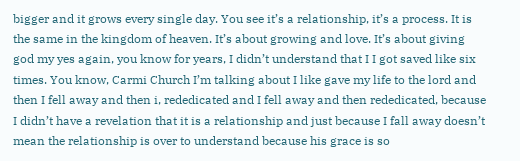bigger and it grows every single day. You see it’s a relationship, it’s a process. It is the same in the kingdom of heaven. It’s about growing and love. It’s about giving god my yes again, you know for years, I didn’t understand that I I got saved like six times. You know, Carmi Church I’m talking about I like gave my life to the lord and then I fell away and then i, rededicated and I fell away and then rededicated, because I didn’t have a revelation that it is a relationship and just because I fall away doesn’t mean the relationship is over to understand because his grace is so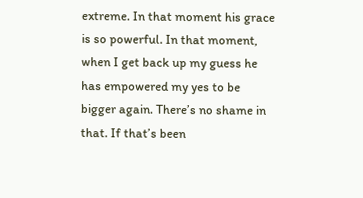extreme. In that moment his grace is so powerful. In that moment, when I get back up my guess he has empowered my yes to be bigger again. There’s no shame in that. If that’s been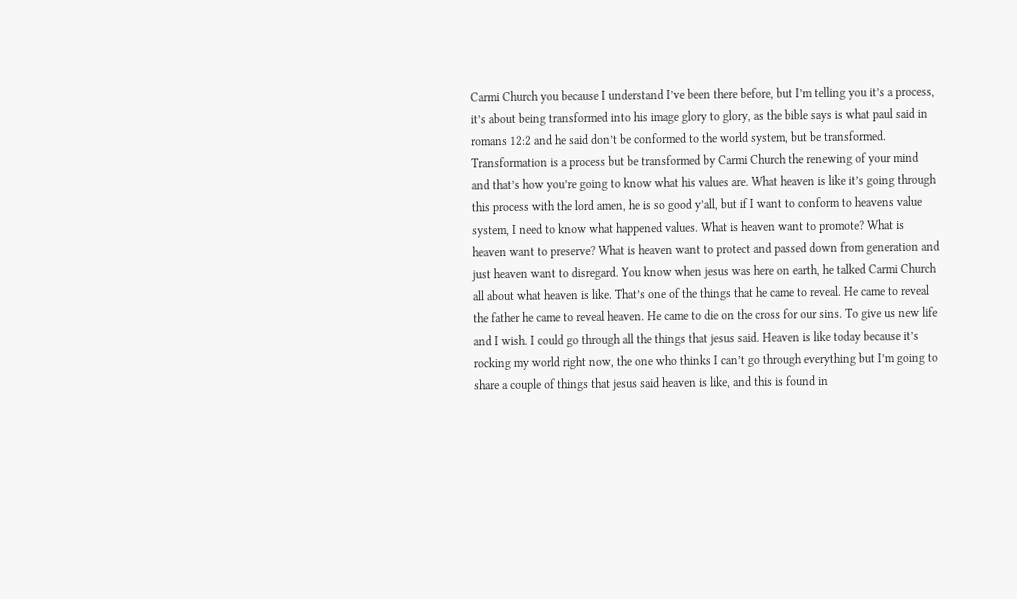Carmi Church you because I understand I’ve been there before, but I’m telling you it’s a process, it’s about being transformed into his image glory to glory, as the bible says is what paul said in romans 12:2 and he said don’t be conformed to the world system, but be transformed. Transformation is a process but be transformed by Carmi Church the renewing of your mind and that’s how you’re going to know what his values are. What heaven is like it’s going through this process with the lord amen, he is so good y’all, but if I want to conform to heavens value system, I need to know what happened values. What is heaven want to promote? What is heaven want to preserve? What is heaven want to protect and passed down from generation and just heaven want to disregard. You know when jesus was here on earth, he talked Carmi Church all about what heaven is like. That’s one of the things that he came to reveal. He came to reveal the father he came to reveal heaven. He came to die on the cross for our sins. To give us new life and I wish. I could go through all the things that jesus said. Heaven is like today because it’s rocking my world right now, the one who thinks I can’t go through everything but I’m going to share a couple of things that jesus said heaven is like, and this is found in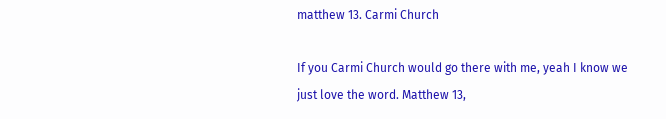matthew 13. Carmi Church

If you Carmi Church would go there with me, yeah I know we just love the word. Matthew 13,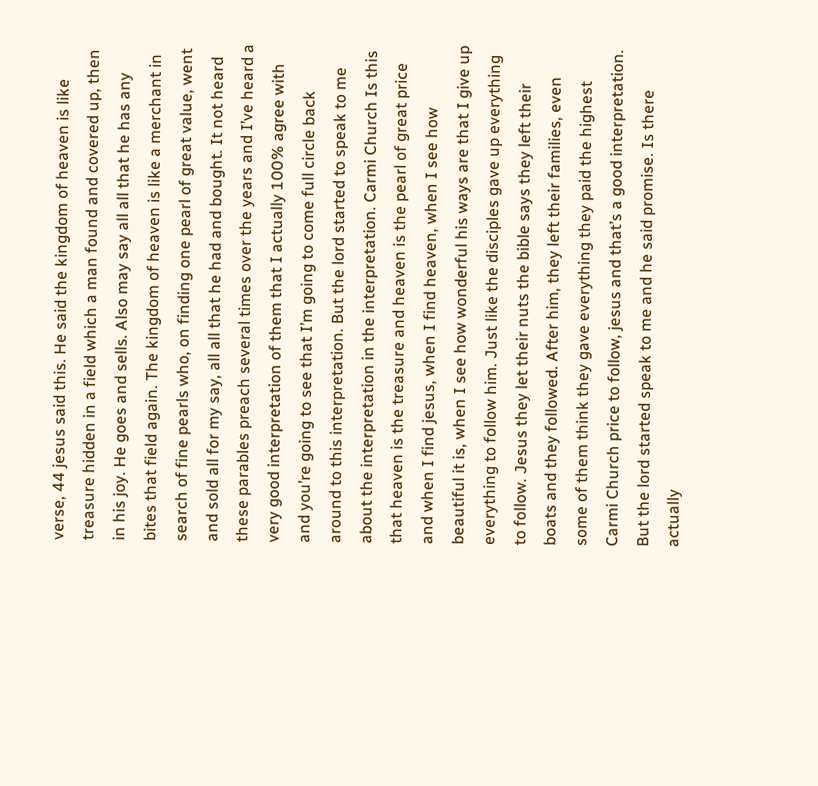verse, 44 jesus said this. He said the kingdom of heaven is like treasure hidden in a field which a man found and covered up, then in his joy. He goes and sells. Also may say all all that he has any bites that field again. The kingdom of heaven is like a merchant in search of fine pearls who, on finding one pearl of great value, went and sold all for my say, all all that he had and bought. It not heard these parables preach several times over the years and I’ve heard a very good interpretation of them that I actually 100% agree with and you’re going to see that I’m going to come full circle back around to this interpretation. But the lord started to speak to me about the interpretation in the interpretation. Carmi Church Is this that heaven is the treasure and heaven is the pearl of great price and when I find jesus, when I find heaven, when I see how beautiful it is, when I see how wonderful his ways are that I give up everything to follow him. Just like the disciples gave up everything to follow. Jesus they let their nuts the bible says they left their boats and they followed. After him, they left their families, even some of them think they gave everything they paid the highest Carmi Church price to follow, jesus and that’s a good interpretation. But the lord started speak to me and he said promise. Is there actually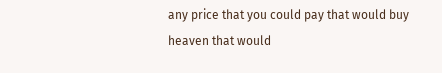any price that you could pay that would buy heaven that would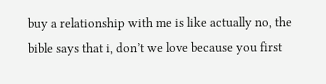buy a relationship with me is like actually no, the bible says that i, don’t we love because you first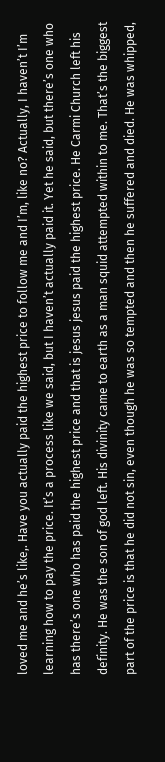loved me and he’s like,. Have you actually paid the highest price to follow me and I’m, like no? Actually, I haven’t I’m learning how to pay the price. It’s a process like we said, but I haven’t actually paid it. Yet he said, but there’s one who has there’s one who has paid the highest price and that is jesus jesus paid the highest price. He Carmi Church left his definity. He was the son of god left. His divinity came to earth as a man squid attempted within to me. That’s the biggest part of the price is that he did not sin, even though he was so tempted and then he suffered and died. He was whipped,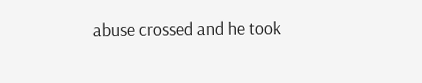abuse crossed and he took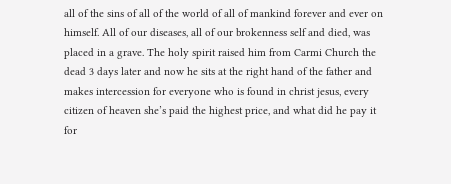all of the sins of all of the world of all of mankind forever and ever on himself. All of our diseases, all of our brokenness self and died, was placed in a grave. The holy spirit raised him from Carmi Church the dead 3 days later and now he sits at the right hand of the father and makes intercession for everyone who is found in christ jesus, every citizen of heaven she’s paid the highest price, and what did he pay it for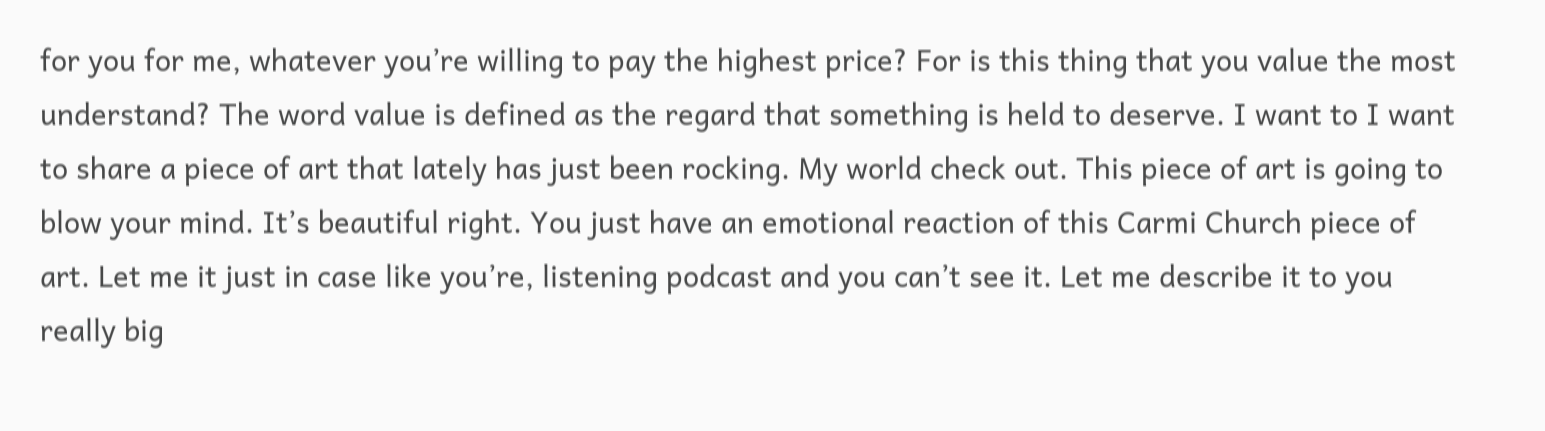for you for me, whatever you’re willing to pay the highest price? For is this thing that you value the most understand? The word value is defined as the regard that something is held to deserve. I want to I want to share a piece of art that lately has just been rocking. My world check out. This piece of art is going to blow your mind. It’s beautiful right. You just have an emotional reaction of this Carmi Church piece of art. Let me it just in case like you’re, listening podcast and you can’t see it. Let me describe it to you really big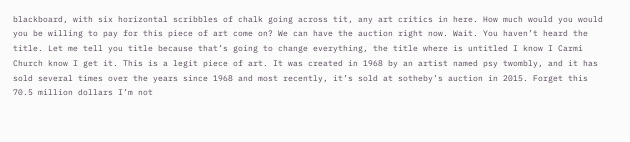blackboard, with six horizontal scribbles of chalk going across tit, any art critics in here. How much would you would you be willing to pay for this piece of art come on? We can have the auction right now. Wait. You haven’t heard the title. Let me tell you title because that’s going to change everything, the title where is untitled I know I Carmi Church know I get it. This is a legit piece of art. It was created in 1968 by an artist named psy twombly, and it has sold several times over the years since 1968 and most recently, it’s sold at sotheby’s auction in 2015. Forget this 70.5 million dollars I’m not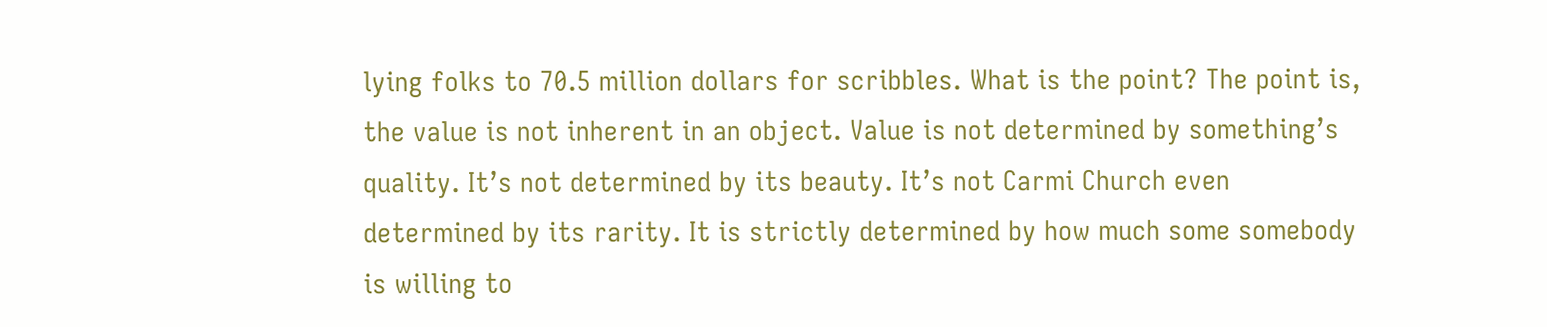lying folks to 70.5 million dollars for scribbles. What is the point? The point is, the value is not inherent in an object. Value is not determined by something’s quality. It’s not determined by its beauty. It’s not Carmi Church even determined by its rarity. It is strictly determined by how much some somebody is willing to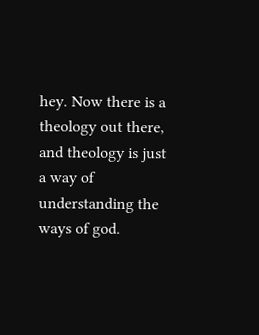hey. Now there is a theology out there, and theology is just a way of understanding the ways of god.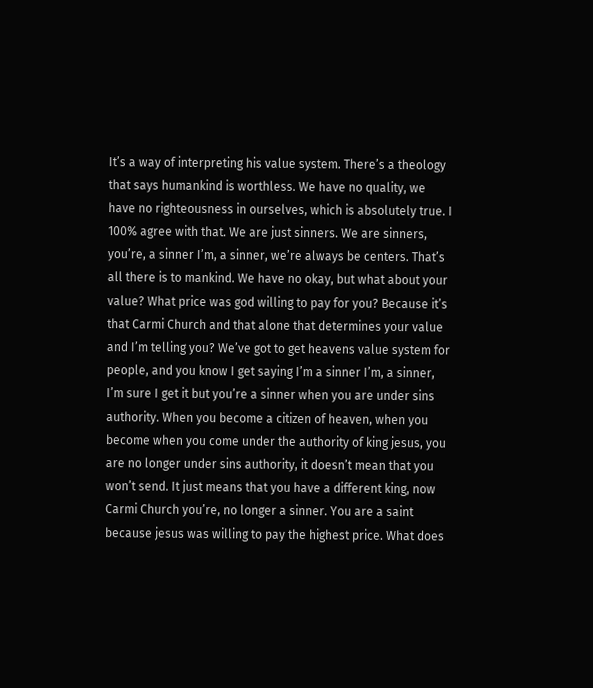It’s a way of interpreting his value system. There’s a theology that says humankind is worthless. We have no quality, we have no righteousness in ourselves, which is absolutely true. I 100% agree with that. We are just sinners. We are sinners, you’re, a sinner I’m, a sinner, we’re always be centers. That’s all there is to mankind. We have no okay, but what about your value? What price was god willing to pay for you? Because it’s that Carmi Church and that alone that determines your value and I’m telling you? We’ve got to get heavens value system for people, and you know I get saying I’m a sinner I’m, a sinner, I’m sure I get it but you’re a sinner when you are under sins authority. When you become a citizen of heaven, when you become when you come under the authority of king jesus, you are no longer under sins authority, it doesn’t mean that you won’t send. It just means that you have a different king, now Carmi Church you’re, no longer a sinner. You are a saint because jesus was willing to pay the highest price. What does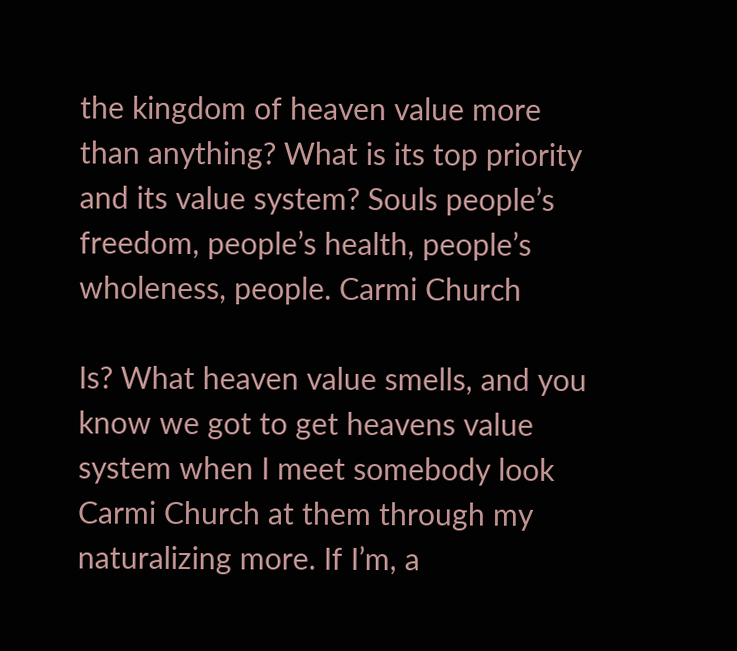the kingdom of heaven value more than anything? What is its top priority and its value system? Souls people’s freedom, people’s health, people’s wholeness, people. Carmi Church

Is? What heaven value smells, and you know we got to get heavens value system when I meet somebody look Carmi Church at them through my naturalizing more. If I’m, a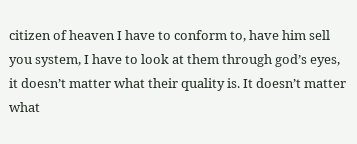citizen of heaven I have to conform to, have him sell you system, I have to look at them through god’s eyes, it doesn’t matter what their quality is. It doesn’t matter what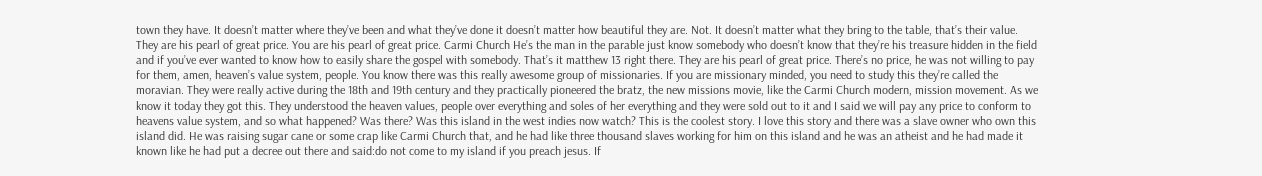town they have. It doesn’t matter where they’ve been and what they’ve done it doesn’t matter how beautiful they are. Not. It doesn’t matter what they bring to the table, that’s their value. They are his pearl of great price. You are his pearl of great price. Carmi Church He’s the man in the parable just know somebody who doesn’t know that they’re his treasure hidden in the field and if you’ve ever wanted to know how to easily share the gospel with somebody. That’s it matthew 13 right there. They are his pearl of great price. There’s no price, he was not willing to pay for them, amen, heaven’s value system, people. You know there was this really awesome group of missionaries. If you are missionary minded, you need to study this they’re called the moravian. They were really active during the 18th and 19th century and they practically pioneered the bratz, the new missions movie, like the Carmi Church modern, mission movement. As we know it today they got this. They understood the heaven values, people over everything and soles of her everything and they were sold out to it and I said we will pay any price to conform to heavens value system, and so what happened? Was there? Was this island in the west indies now watch? This is the coolest story. I love this story and there was a slave owner who own this island did. He was raising sugar cane or some crap like Carmi Church that, and he had like three thousand slaves working for him on this island and he was an atheist and he had made it known like he had put a decree out there and said:do not come to my island if you preach jesus. If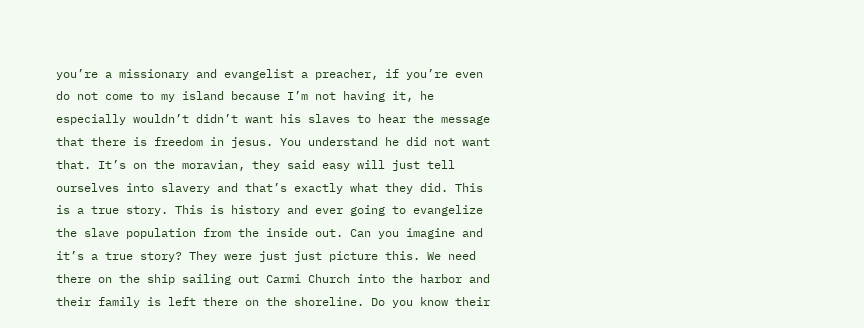you’re a missionary and evangelist a preacher, if you’re even do not come to my island because I’m not having it, he especially wouldn’t didn’t want his slaves to hear the message that there is freedom in jesus. You understand he did not want that. It’s on the moravian, they said easy will just tell ourselves into slavery and that’s exactly what they did. This is a true story. This is history and ever going to evangelize the slave population from the inside out. Can you imagine and it’s a true story? They were just just picture this. We need there on the ship sailing out Carmi Church into the harbor and their family is left there on the shoreline. Do you know their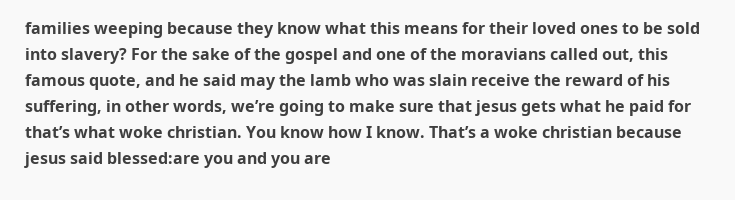families weeping because they know what this means for their loved ones to be sold into slavery? For the sake of the gospel and one of the moravians called out, this famous quote, and he said may the lamb who was slain receive the reward of his suffering, in other words, we’re going to make sure that jesus gets what he paid for that’s what woke christian. You know how I know. That’s a woke christian because jesus said blessed:are you and you are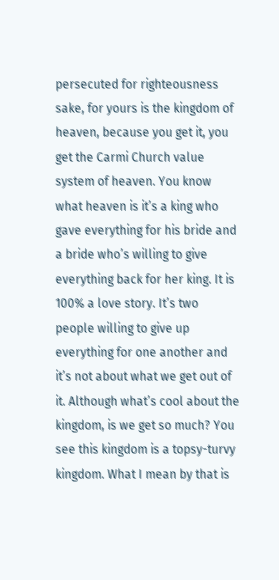persecuted for righteousness sake, for yours is the kingdom of heaven, because you get it, you get the Carmi Church value system of heaven. You know what heaven is it’s a king who gave everything for his bride and a bride who’s willing to give everything back for her king. It is 100% a love story. It’s two people willing to give up everything for one another and it’s not about what we get out of it. Although what’s cool about the kingdom, is we get so much? You see this kingdom is a topsy-turvy kingdom. What I mean by that is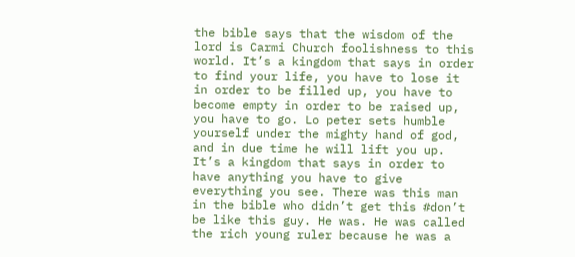the bible says that the wisdom of the lord is Carmi Church foolishness to this world. It’s a kingdom that says in order to find your life, you have to lose it in order to be filled up, you have to become empty in order to be raised up, you have to go. Lo peter sets humble yourself under the mighty hand of god, and in due time he will lift you up. It’s a kingdom that says in order to have anything you have to give everything you see. There was this man in the bible who didn’t get this #don’t be like this guy. He was. He was called the rich young ruler because he was a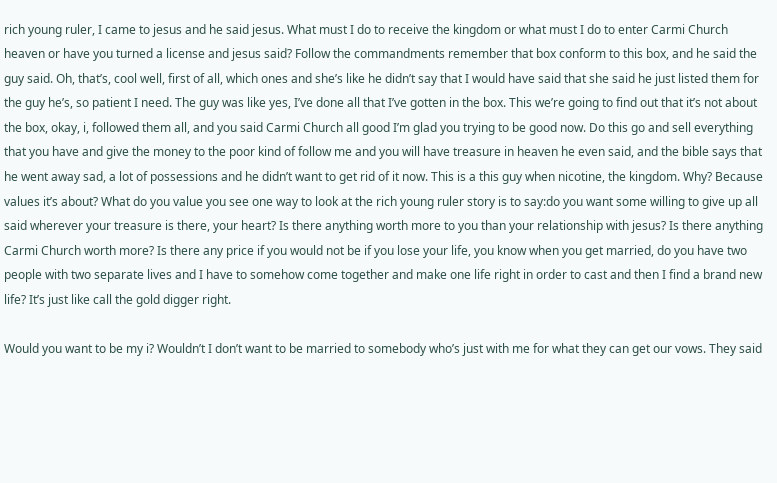rich young ruler, I came to jesus and he said jesus. What must I do to receive the kingdom or what must I do to enter Carmi Church heaven or have you turned a license and jesus said? Follow the commandments remember that box conform to this box, and he said the guy said. Oh, that’s, cool well, first of all, which ones and she’s like he didn’t say that I would have said that she said he just listed them for the guy he’s, so patient I need. The guy was like yes, I’ve done all that I’ve gotten in the box. This we’re going to find out that it’s not about the box, okay, i, followed them all, and you said Carmi Church all good I’m glad you trying to be good now. Do this go and sell everything that you have and give the money to the poor kind of follow me and you will have treasure in heaven he even said, and the bible says that he went away sad, a lot of possessions and he didn’t want to get rid of it now. This is a this guy when nicotine, the kingdom. Why? Because values it’s about? What do you value you see one way to look at the rich young ruler story is to say:do you want some willing to give up all said wherever your treasure is there, your heart? Is there anything worth more to you than your relationship with jesus? Is there anything Carmi Church worth more? Is there any price if you would not be if you lose your life, you know when you get married, do you have two people with two separate lives and I have to somehow come together and make one life right in order to cast and then I find a brand new life? It’s just like call the gold digger right.

Would you want to be my i? Wouldn’t I don’t want to be married to somebody who’s just with me for what they can get our vows. They said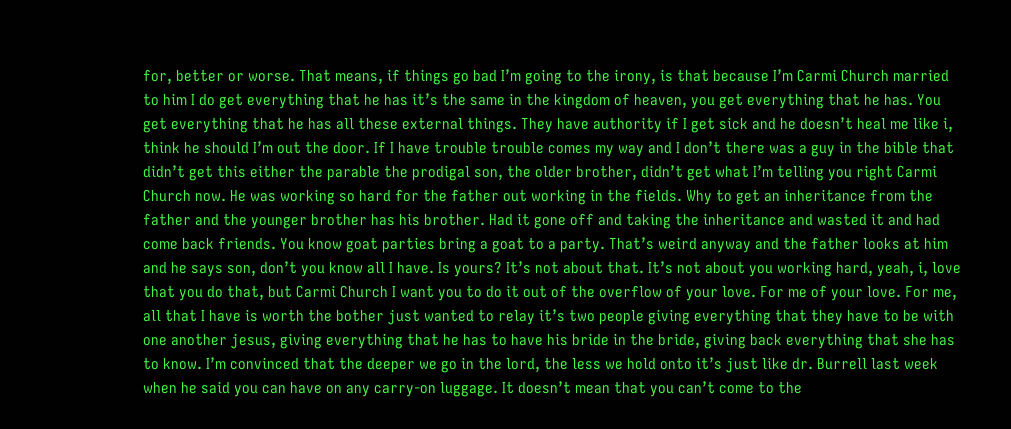for, better or worse. That means, if things go bad I’m going to the irony, is that because I’m Carmi Church married to him I do get everything that he has it’s the same in the kingdom of heaven, you get everything that he has. You get everything that he has all these external things. They have authority if I get sick and he doesn’t heal me like i, think he should I’m out the door. If I have trouble trouble comes my way and I don’t there was a guy in the bible that didn’t get this either the parable the prodigal son, the older brother, didn’t get what I’m telling you right Carmi Church now. He was working so hard for the father out working in the fields. Why to get an inheritance from the father and the younger brother has his brother. Had it gone off and taking the inheritance and wasted it and had come back friends. You know goat parties bring a goat to a party. That’s weird anyway and the father looks at him and he says son, don’t you know all I have. Is yours? It’s not about that. It’s not about you working hard, yeah, i, love that you do that, but Carmi Church I want you to do it out of the overflow of your love. For me of your love. For me, all that I have is worth the bother just wanted to relay it’s two people giving everything that they have to be with one another jesus, giving everything that he has to have his bride in the bride, giving back everything that she has to know. I’m convinced that the deeper we go in the lord, the less we hold onto it’s just like dr. Burrell last week when he said you can have on any carry-on luggage. It doesn’t mean that you can’t come to the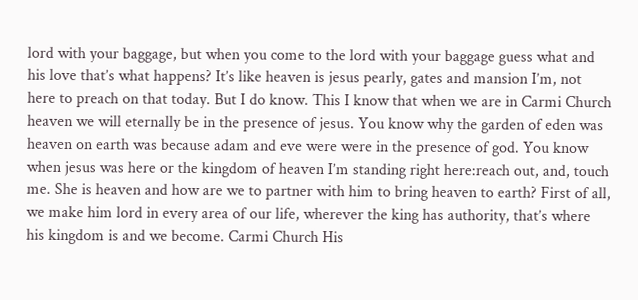lord with your baggage, but when you come to the lord with your baggage guess what and his love that’s what happens? It’s like heaven is jesus pearly, gates and mansion I’m, not here to preach on that today. But I do know. This I know that when we are in Carmi Church heaven we will eternally be in the presence of jesus. You know why the garden of eden was heaven on earth was because adam and eve were were in the presence of god. You know when jesus was here or the kingdom of heaven I’m standing right here:reach out, and, touch me. She is heaven and how are we to partner with him to bring heaven to earth? First of all, we make him lord in every area of our life, wherever the king has authority, that’s where his kingdom is and we become. Carmi Church His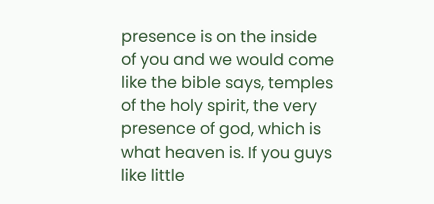presence is on the inside of you and we would come like the bible says, temples of the holy spirit, the very presence of god, which is what heaven is. If you guys like little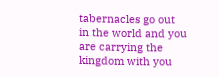tabernacles go out in the world and you are carrying the kingdom with you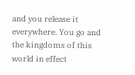and you release it everywhere. You go and the kingdoms of this world in effect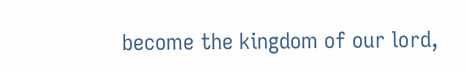become the kingdom of our lord,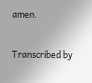amen.

Transcribed by